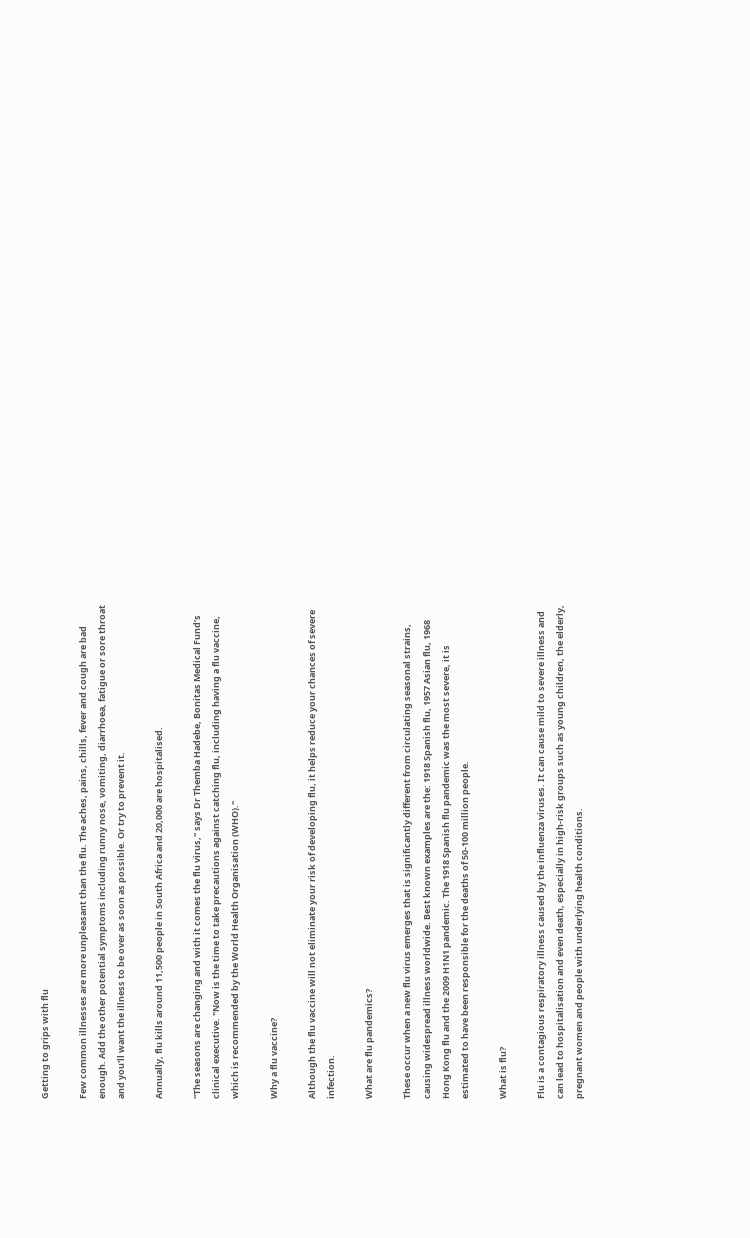Getting to grips with flu

Few common illnesses are more unpleasant than the flu. The aches, pains, chills, fever and cough are bad enough. Add the other potential symptoms including runny nose, vomiting, diarrhoea, fatigue or sore throat and you'll want the illness to be over as soon as possible. Or try to prevent it.

Annually, flu kills around 11,500 people in South Africa and 20,000 are hospitalised.

"The seasons are changing and with it comes the flu virus," says Dr Themba Hadebe, Bonitas Medical Fund’s clinical executive. "Now is the time to take precautions against catching flu, including having a flu vaccine, which is recommended by the World Health Organisation (WHO)."

Why a flu vaccine?

Although the flu vaccine will not eliminate your risk of developing flu, it helps reduce your chances of severe infection.

What are flu pandemics?

These occur when a new flu virus emerges that is significantly different from circulating seasonal strains, causing widespread illness worldwide. Best known examples are the: 1918 Spanish flu, 1957 Asian flu, 1968 Hong Kong flu and the 2009 H1N1 pandemic. The 1918 Spanish flu pandemic was the most severe, it is estimated to have been responsible for the deaths of 50-100 million people.

What is flu?

Flu is a contagious respiratory illness caused by the influenza viruses. It can cause mild to severe illness and can lead to hospitalisation and even death, especially in high-risk groups such as young children, the elderly, pregnant women and people with underlying health conditions.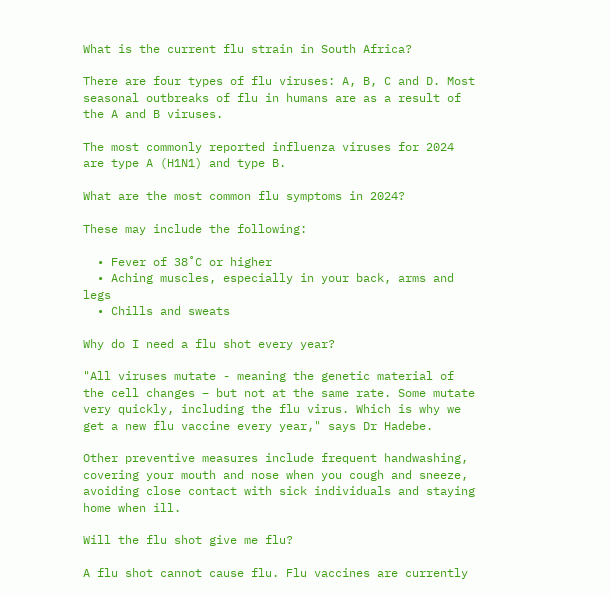What is the current flu strain in South Africa?

There are four types of flu viruses: A, B, C and D. Most seasonal outbreaks of flu in humans are as a result of the A and B viruses.

The most commonly reported influenza viruses for 2024 are type A (H1N1) and type B.

What are the most common flu symptoms in 2024?

These may include the following:

  • Fever of 38˚C or higher
  • Aching muscles, especially in your back, arms and legs
  • Chills and sweats

Why do I need a flu shot every year?

"All viruses mutate - meaning the genetic material of the cell changes – but not at the same rate. Some mutate very quickly, including the flu virus. Which is why we get a new flu vaccine every year," says Dr Hadebe.

Other preventive measures include frequent handwashing, covering your mouth and nose when you cough and sneeze, avoiding close contact with sick individuals and staying home when ill.

Will the flu shot give me flu?

A flu shot cannot cause flu. Flu vaccines are currently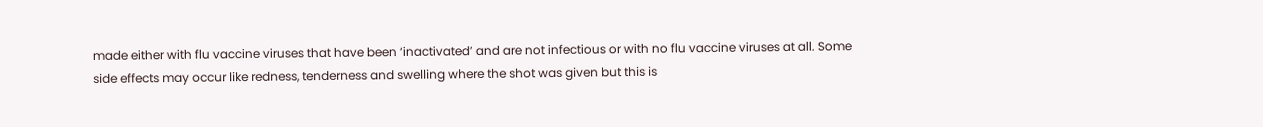made either with flu vaccine viruses that have been ‘inactivated’ and are not infectious or with no flu vaccine viruses at all. Some side effects may occur like redness, tenderness and swelling where the shot was given but this is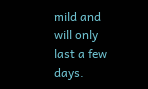mild and will only last a few days.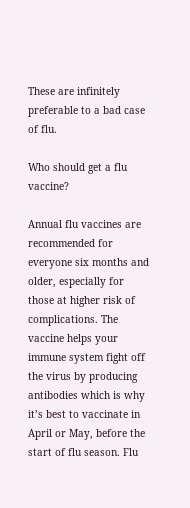These are infinitely preferable to a bad case of flu.

Who should get a flu vaccine?

Annual flu vaccines are recommended for everyone six months and older, especially for those at higher risk of complications. The vaccine helps your immune system fight off the virus by producing antibodies which is why it’s best to vaccinate in April or May, before the start of flu season. Flu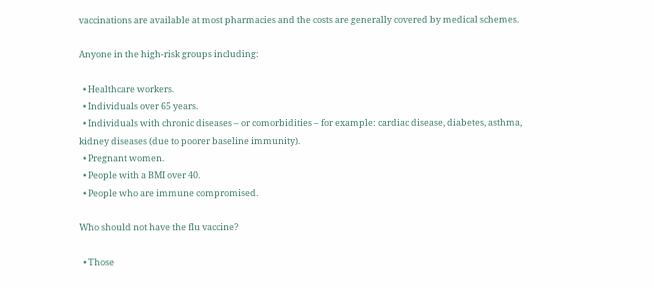vaccinations are available at most pharmacies and the costs are generally covered by medical schemes.

Anyone in the high-risk groups including:

  • Healthcare workers.
  • Individuals over 65 years.
  • Individuals with chronic diseases – or comorbidities – for example: cardiac disease, diabetes, asthma, kidney diseases (due to poorer baseline immunity).
  • Pregnant women.
  • People with a BMI over 40.
  • People who are immune compromised.

Who should not have the flu vaccine?

  • Those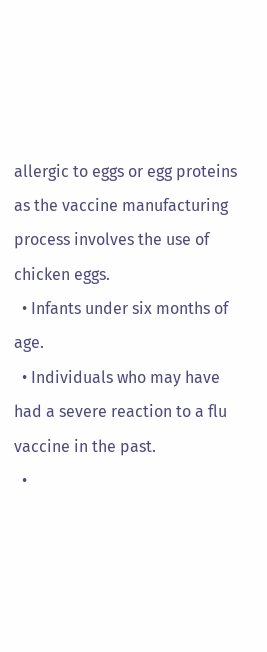allergic to eggs or egg proteins as the vaccine manufacturing process involves the use of chicken eggs.
  • Infants under six months of age.
  • Individuals who may have had a severe reaction to a flu vaccine in the past.
  •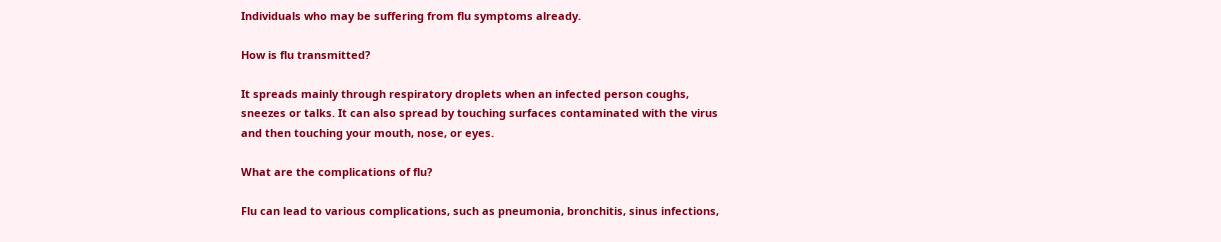Individuals who may be suffering from flu symptoms already.

How is flu transmitted?

It spreads mainly through respiratory droplets when an infected person coughs, sneezes or talks. It can also spread by touching surfaces contaminated with the virus and then touching your mouth, nose, or eyes.

What are the complications of flu?

Flu can lead to various complications, such as pneumonia, bronchitis, sinus infections,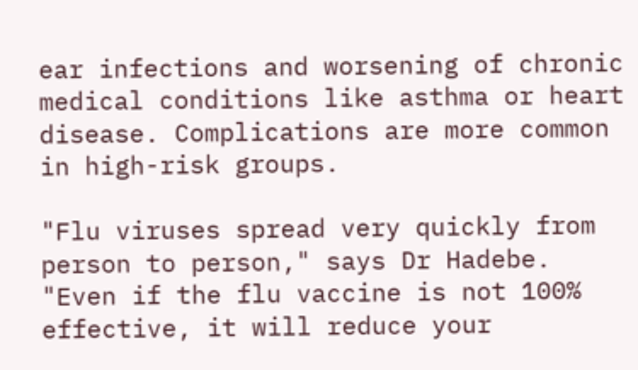ear infections and worsening of chronic medical conditions like asthma or heart disease. Complications are more common in high-risk groups.

"Flu viruses spread very quickly from person to person," says Dr Hadebe. "Even if the flu vaccine is not 100% effective, it will reduce your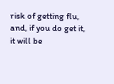risk of getting flu, and, if you do get it, it will be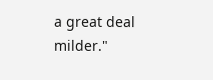a great deal milder."